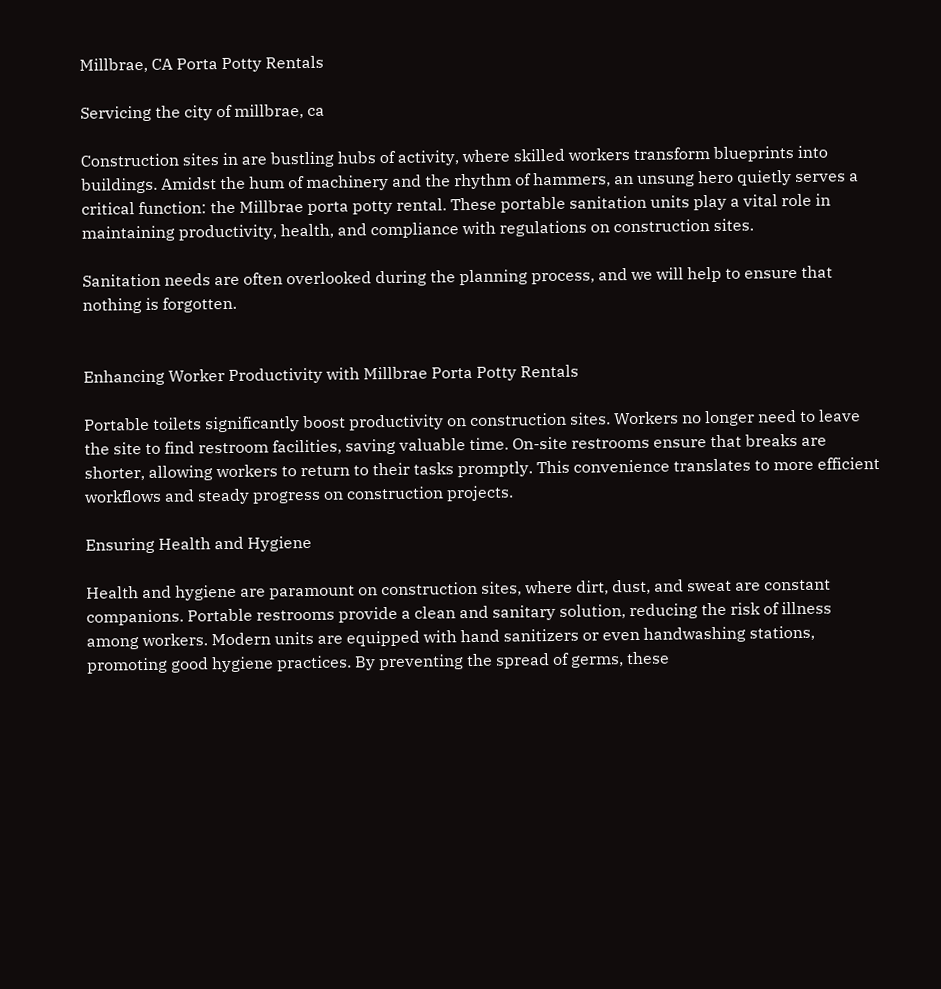Millbrae, CA Porta Potty Rentals

Servicing the city of millbrae, ca

Construction sites in are bustling hubs of activity, where skilled workers transform blueprints into buildings. Amidst the hum of machinery and the rhythm of hammers, an unsung hero quietly serves a critical function: the Millbrae porta potty rental. These portable sanitation units play a vital role in maintaining productivity, health, and compliance with regulations on construction sites.

Sanitation needs are often overlooked during the planning process, and we will help to ensure that nothing is forgotten.


Enhancing Worker Productivity with Millbrae Porta Potty Rentals

Portable toilets significantly boost productivity on construction sites. Workers no longer need to leave the site to find restroom facilities, saving valuable time. On-site restrooms ensure that breaks are shorter, allowing workers to return to their tasks promptly. This convenience translates to more efficient workflows and steady progress on construction projects.

Ensuring Health and Hygiene

Health and hygiene are paramount on construction sites, where dirt, dust, and sweat are constant companions. Portable restrooms provide a clean and sanitary solution, reducing the risk of illness among workers. Modern units are equipped with hand sanitizers or even handwashing stations, promoting good hygiene practices. By preventing the spread of germs, these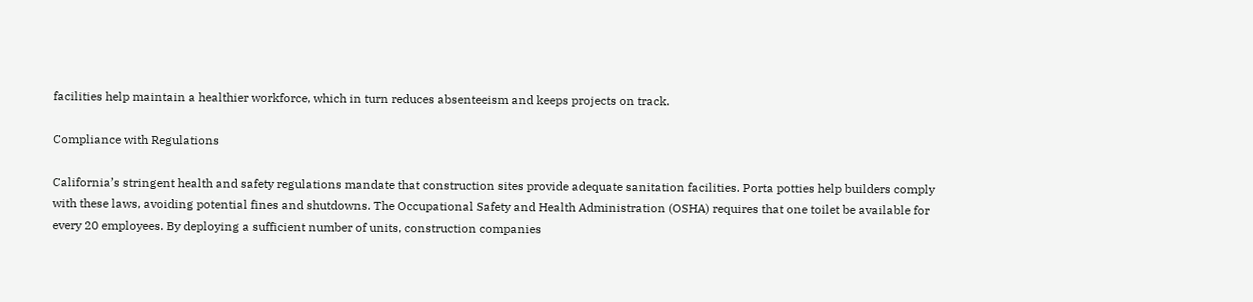facilities help maintain a healthier workforce, which in turn reduces absenteeism and keeps projects on track.

Compliance with Regulations

California’s stringent health and safety regulations mandate that construction sites provide adequate sanitation facilities. Porta potties help builders comply with these laws, avoiding potential fines and shutdowns. The Occupational Safety and Health Administration (OSHA) requires that one toilet be available for every 20 employees. By deploying a sufficient number of units, construction companies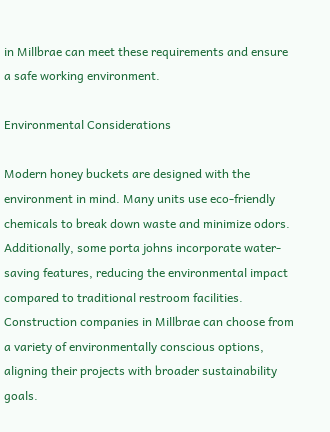in Millbrae can meet these requirements and ensure a safe working environment.

Environmental Considerations

Modern honey buckets are designed with the environment in mind. Many units use eco-friendly chemicals to break down waste and minimize odors. Additionally, some porta johns incorporate water-saving features, reducing the environmental impact compared to traditional restroom facilities. Construction companies in Millbrae can choose from a variety of environmentally conscious options, aligning their projects with broader sustainability goals.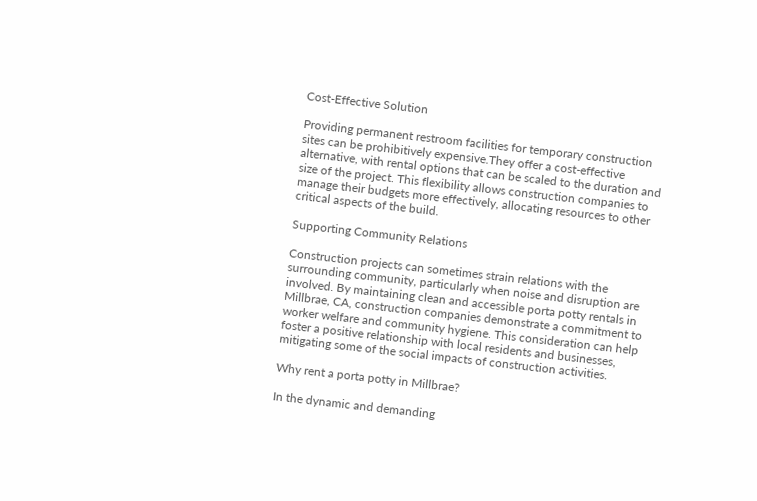Cost-Effective Solution

Providing permanent restroom facilities for temporary construction sites can be prohibitively expensive.They offer a cost-effective alternative, with rental options that can be scaled to the duration and size of the project. This flexibility allows construction companies to manage their budgets more effectively, allocating resources to other critical aspects of the build.

Supporting Community Relations

Construction projects can sometimes strain relations with the surrounding community, particularly when noise and disruption are involved. By maintaining clean and accessible porta potty rentals in Millbrae, CA, construction companies demonstrate a commitment to worker welfare and community hygiene. This consideration can help foster a positive relationship with local residents and businesses, mitigating some of the social impacts of construction activities.

Why rent a porta potty in Millbrae?

In the dynamic and demanding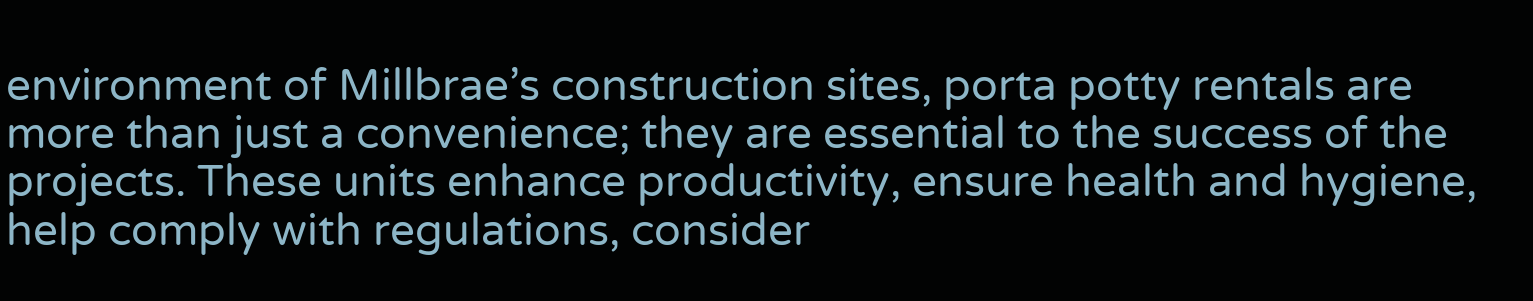environment of Millbrae’s construction sites, porta potty rentals are more than just a convenience; they are essential to the success of the projects. These units enhance productivity, ensure health and hygiene, help comply with regulations, consider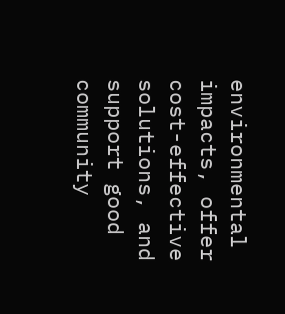environmental impacts, offer cost-effective solutions, and support good community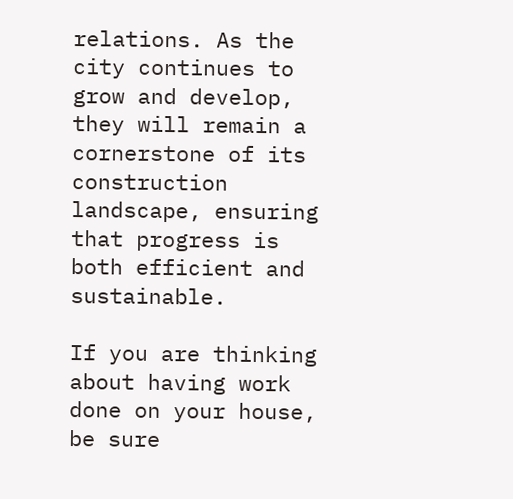relations. As the city continues to grow and develop, they will remain a cornerstone of its construction landscape, ensuring that progress is both efficient and sustainable.

If you are thinking about having work done on your house, be sure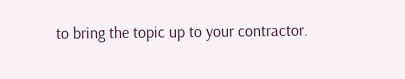to bring the topic up to your contractor.